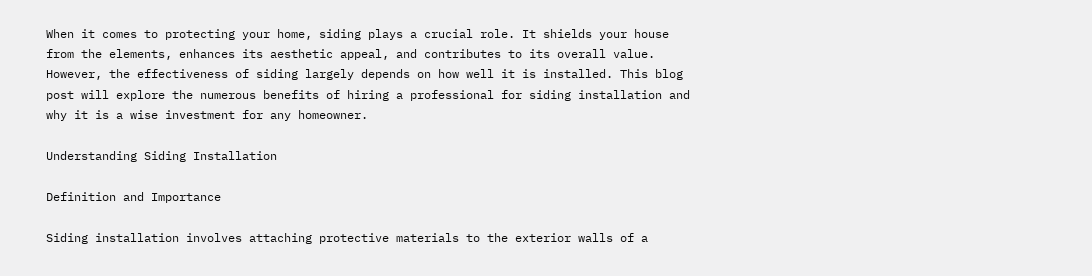When it comes to protecting your home, siding plays a crucial role. It shields your house from the elements, enhances its aesthetic appeal, and contributes to its overall value. However, the effectiveness of siding largely depends on how well it is installed. This blog post will explore the numerous benefits of hiring a professional for siding installation and why it is a wise investment for any homeowner.

Understanding Siding Installation

Definition and Importance

Siding installation involves attaching protective materials to the exterior walls of a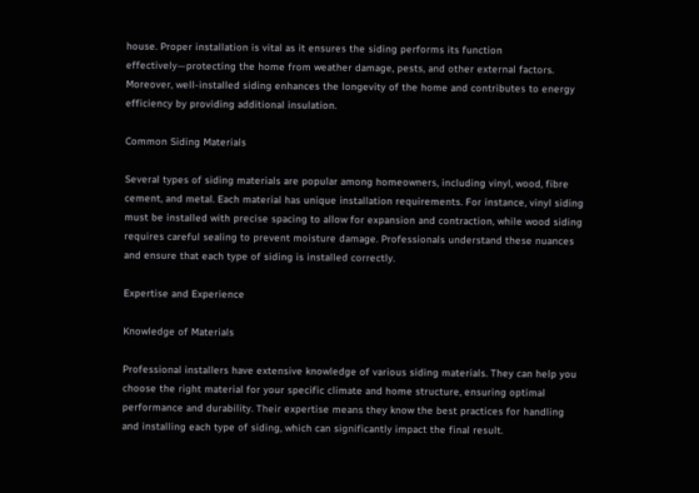house. Proper installation is vital as it ensures the siding performs its function effectively—protecting the home from weather damage, pests, and other external factors. Moreover, well-installed siding enhances the longevity of the home and contributes to energy efficiency by providing additional insulation.

Common Siding Materials

Several types of siding materials are popular among homeowners, including vinyl, wood, fibre cement, and metal. Each material has unique installation requirements. For instance, vinyl siding must be installed with precise spacing to allow for expansion and contraction, while wood siding requires careful sealing to prevent moisture damage. Professionals understand these nuances and ensure that each type of siding is installed correctly.

Expertise and Experience

Knowledge of Materials

Professional installers have extensive knowledge of various siding materials. They can help you choose the right material for your specific climate and home structure, ensuring optimal performance and durability. Their expertise means they know the best practices for handling and installing each type of siding, which can significantly impact the final result.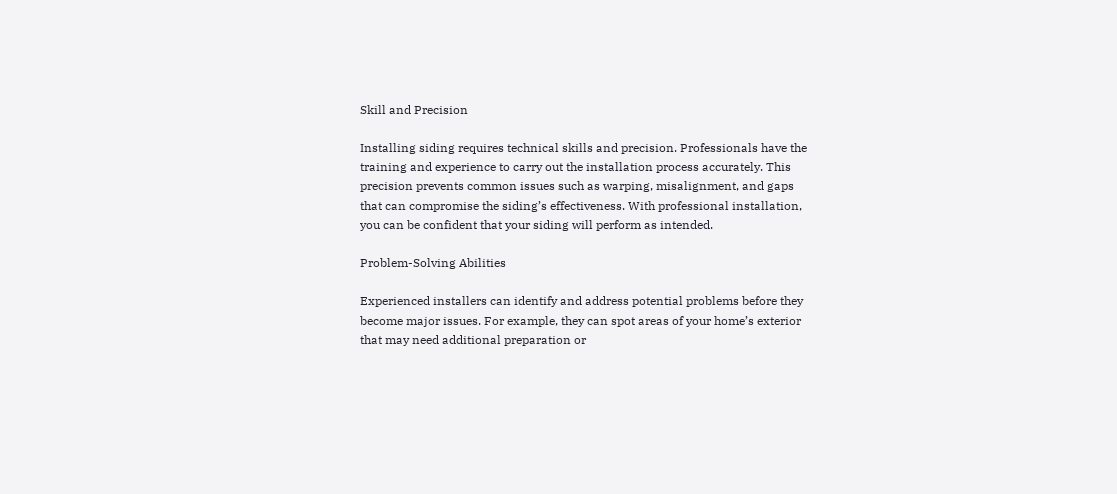Skill and Precision

Installing siding requires technical skills and precision. Professionals have the training and experience to carry out the installation process accurately. This precision prevents common issues such as warping, misalignment, and gaps that can compromise the siding’s effectiveness. With professional installation, you can be confident that your siding will perform as intended.

Problem-Solving Abilities

Experienced installers can identify and address potential problems before they become major issues. For example, they can spot areas of your home’s exterior that may need additional preparation or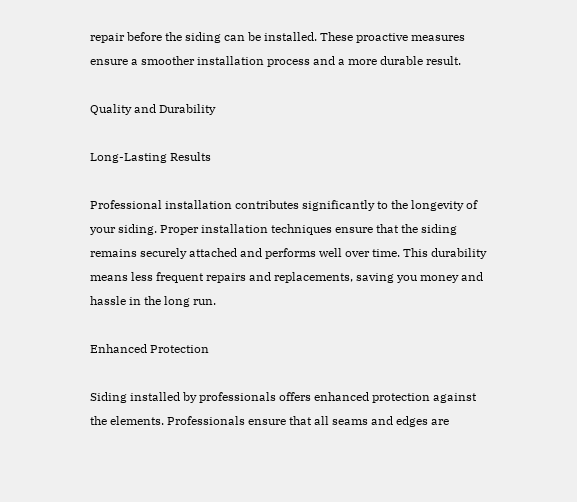repair before the siding can be installed. These proactive measures ensure a smoother installation process and a more durable result.

Quality and Durability

Long-Lasting Results

Professional installation contributes significantly to the longevity of your siding. Proper installation techniques ensure that the siding remains securely attached and performs well over time. This durability means less frequent repairs and replacements, saving you money and hassle in the long run.

Enhanced Protection

Siding installed by professionals offers enhanced protection against the elements. Professionals ensure that all seams and edges are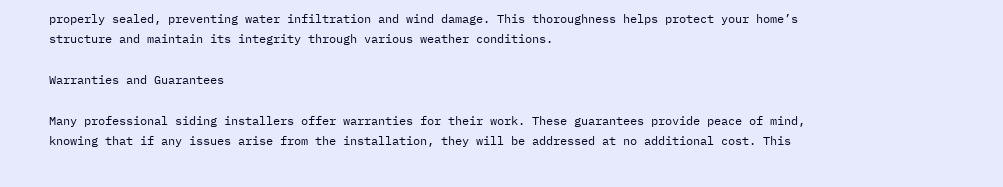properly sealed, preventing water infiltration and wind damage. This thoroughness helps protect your home’s structure and maintain its integrity through various weather conditions.

Warranties and Guarantees

Many professional siding installers offer warranties for their work. These guarantees provide peace of mind, knowing that if any issues arise from the installation, they will be addressed at no additional cost. This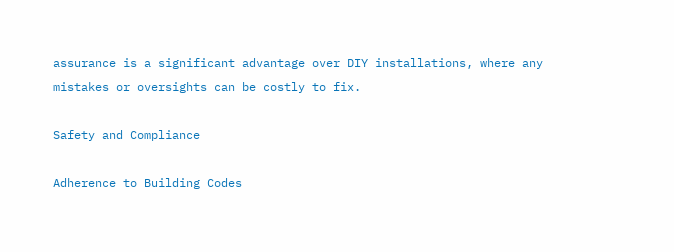assurance is a significant advantage over DIY installations, where any mistakes or oversights can be costly to fix.

Safety and Compliance

Adherence to Building Codes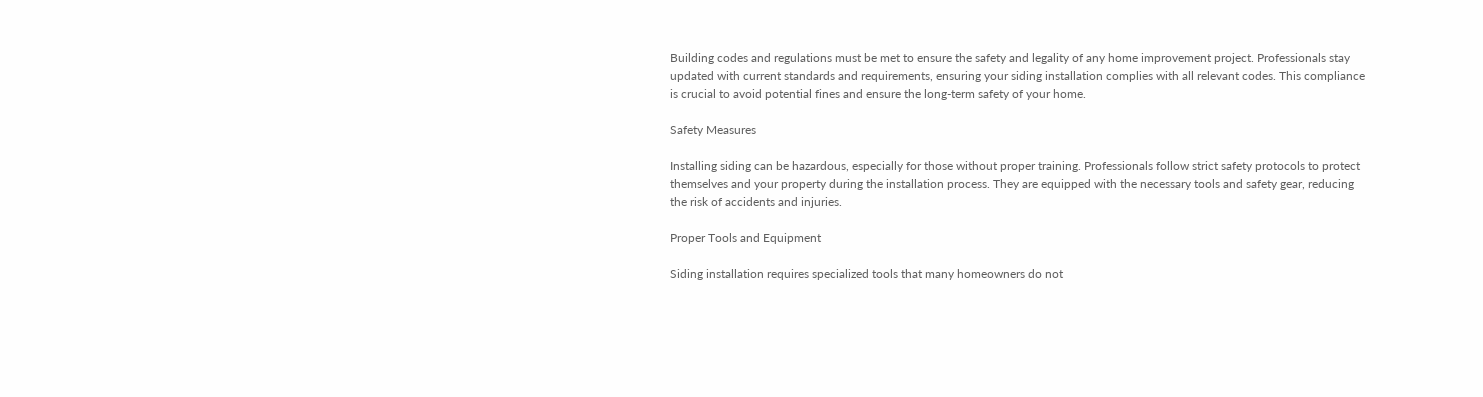Building codes and regulations must be met to ensure the safety and legality of any home improvement project. Professionals stay updated with current standards and requirements, ensuring your siding installation complies with all relevant codes. This compliance is crucial to avoid potential fines and ensure the long-term safety of your home.

Safety Measures

Installing siding can be hazardous, especially for those without proper training. Professionals follow strict safety protocols to protect themselves and your property during the installation process. They are equipped with the necessary tools and safety gear, reducing the risk of accidents and injuries.

Proper Tools and Equipment

Siding installation requires specialized tools that many homeowners do not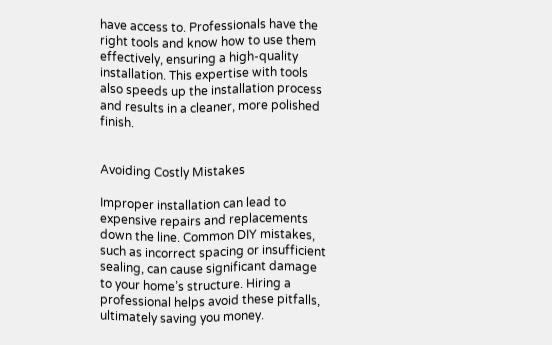have access to. Professionals have the right tools and know how to use them effectively, ensuring a high-quality installation. This expertise with tools also speeds up the installation process and results in a cleaner, more polished finish.


Avoiding Costly Mistakes

Improper installation can lead to expensive repairs and replacements down the line. Common DIY mistakes, such as incorrect spacing or insufficient sealing, can cause significant damage to your home’s structure. Hiring a professional helps avoid these pitfalls, ultimately saving you money.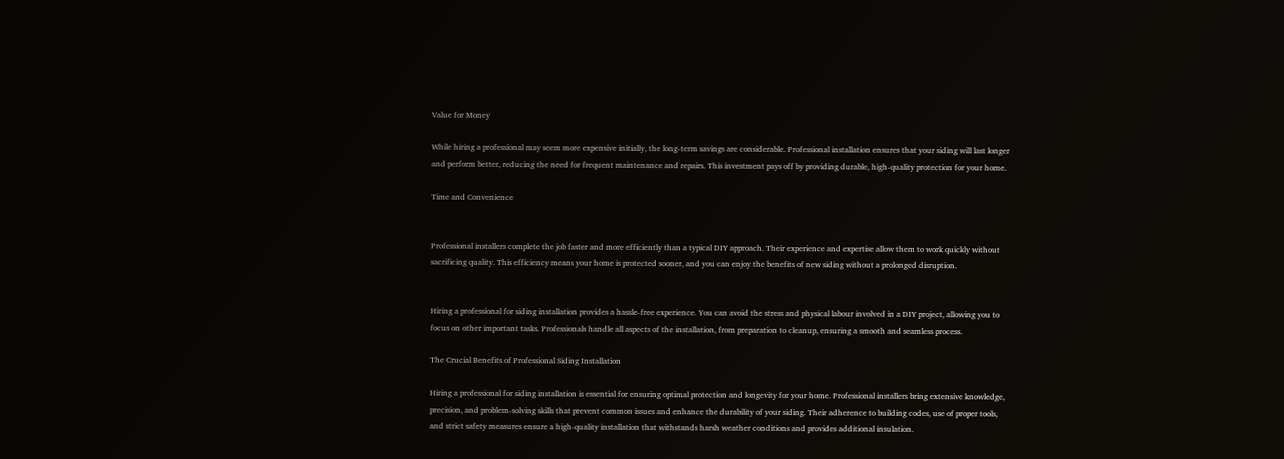Value for Money

While hiring a professional may seem more expensive initially, the long-term savings are considerable. Professional installation ensures that your siding will last longer and perform better, reducing the need for frequent maintenance and repairs. This investment pays off by providing durable, high-quality protection for your home.

Time and Convenience


Professional installers complete the job faster and more efficiently than a typical DIY approach. Their experience and expertise allow them to work quickly without sacrificing quality. This efficiency means your home is protected sooner, and you can enjoy the benefits of new siding without a prolonged disruption.


Hiring a professional for siding installation provides a hassle-free experience. You can avoid the stress and physical labour involved in a DIY project, allowing you to focus on other important tasks. Professionals handle all aspects of the installation, from preparation to cleanup, ensuring a smooth and seamless process.

The Crucial Benefits of Professional Siding Installation

Hiring a professional for siding installation is essential for ensuring optimal protection and longevity for your home. Professional installers bring extensive knowledge, precision, and problem-solving skills that prevent common issues and enhance the durability of your siding. Their adherence to building codes, use of proper tools, and strict safety measures ensure a high-quality installation that withstands harsh weather conditions and provides additional insulation.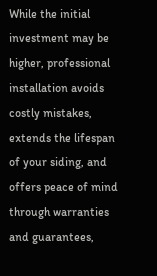While the initial investment may be higher, professional installation avoids costly mistakes, extends the lifespan of your siding, and offers peace of mind through warranties and guarantees,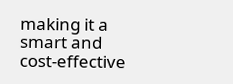making it a smart and cost-effective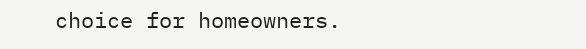choice for homeowners.